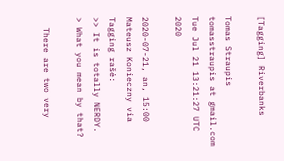[Tagging] Riverbanks

Tomas Straupis tomasstraupis at gmail.com
Tue Jul 21 13:21:27 UTC 2020

2020-07-21, an, 15:00 Mateusz Konieczny via Tagging rašė:
>> It is totally NERDY.
> What you mean by that?

  There are two very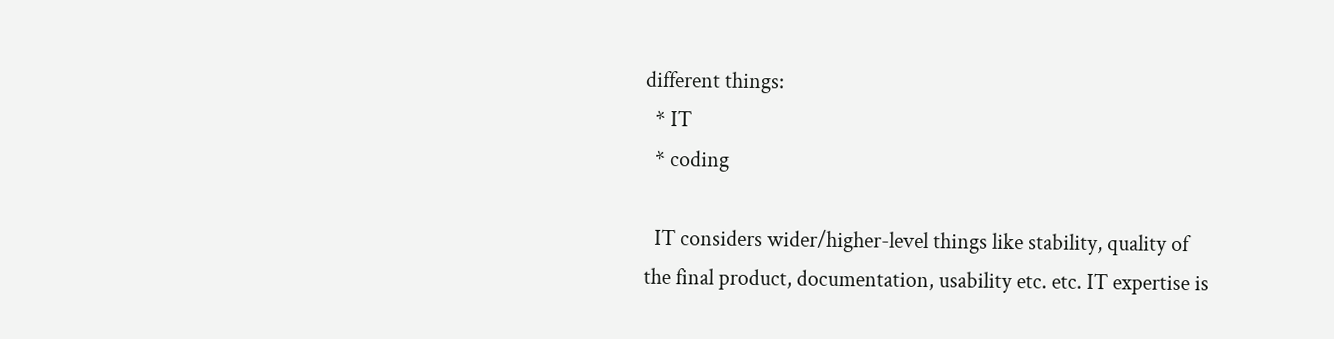different things:
  * IT
  * coding

  IT considers wider/higher-level things like stability, quality of
the final product, documentation, usability etc. etc. IT expertise is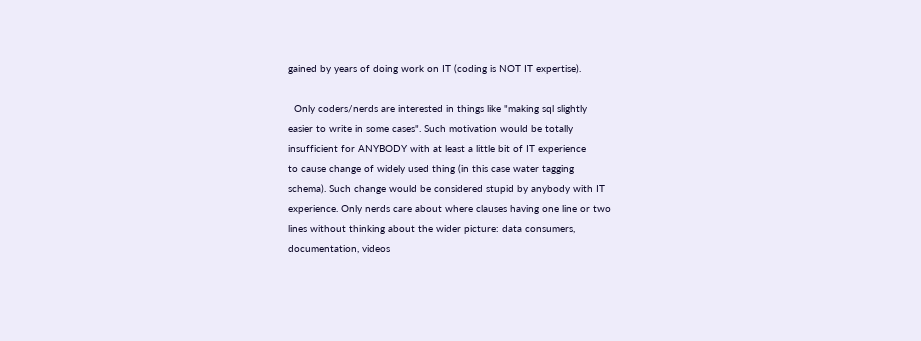gained by years of doing work on IT (coding is NOT IT expertise).

  Only coders/nerds are interested in things like "making sql slightly
easier to write in some cases". Such motivation would be totally
insufficient for ANYBODY with at least a little bit of IT experience
to cause change of widely used thing (in this case water tagging
schema). Such change would be considered stupid by anybody with IT
experience. Only nerds care about where clauses having one line or two
lines without thinking about the wider picture: data consumers,
documentation, videos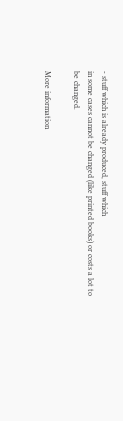- stuff which is already produced, stuff which
in some cases cannot be changed (like printed books) or costs a lot to
be changed.

More information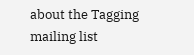about the Tagging mailing list